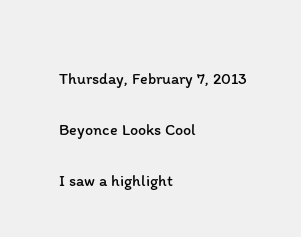Thursday, February 7, 2013

Beyonce Looks Cool

I saw a highlight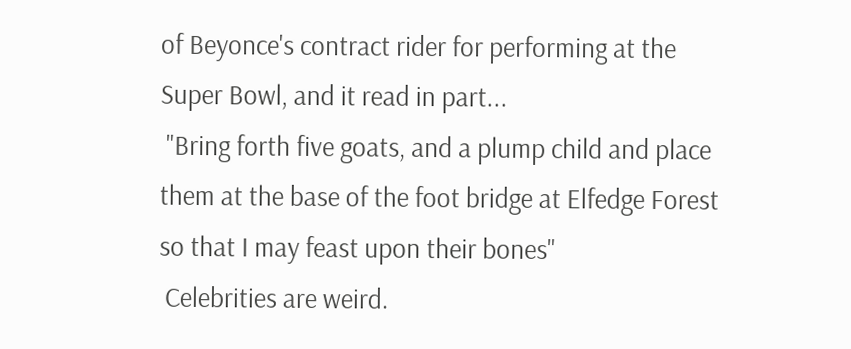of Beyonce's contract rider for performing at the Super Bowl, and it read in part...
 "Bring forth five goats, and a plump child and place them at the base of the foot bridge at Elfedge Forest so that I may feast upon their bones"
 Celebrities are weird.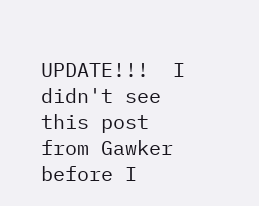UPDATE!!!  I didn't see this post from Gawker before I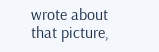wrote about that picture,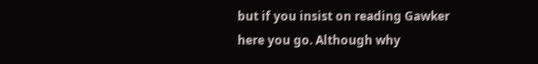but if you insist on reading Gawker  here you go. Although why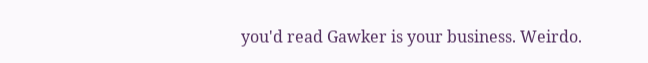you'd read Gawker is your business. Weirdo.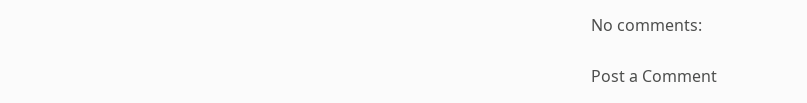No comments:

Post a Comment